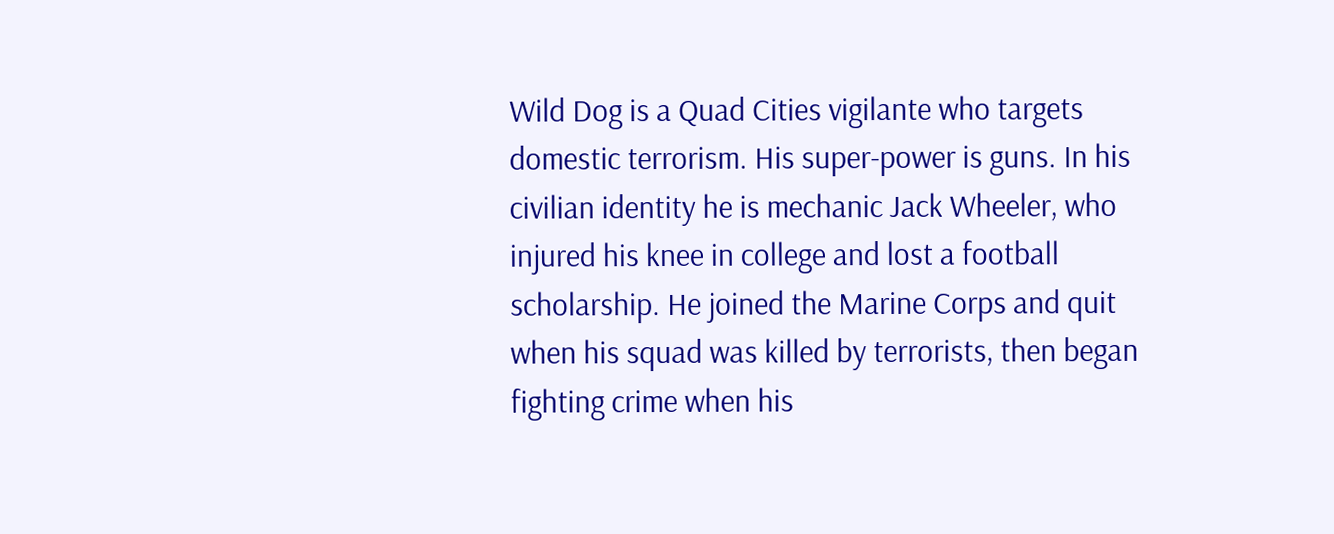Wild Dog is a Quad Cities vigilante who targets domestic terrorism. His super-power is guns. In his civilian identity he is mechanic Jack Wheeler, who injured his knee in college and lost a football scholarship. He joined the Marine Corps and quit when his squad was killed by terrorists, then began fighting crime when his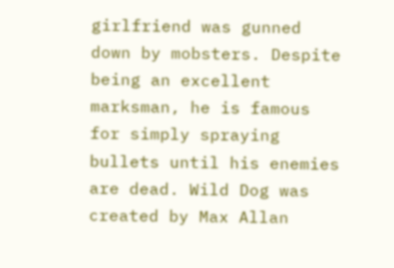girlfriend was gunned down by mobsters. Despite being an excellent marksman, he is famous for simply spraying bullets until his enemies are dead. Wild Dog was created by Max Allan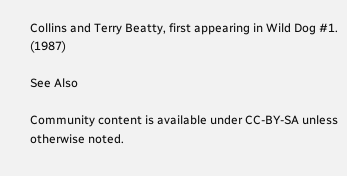Collins and Terry Beatty, first appearing in Wild Dog #1. (1987)

See Also

Community content is available under CC-BY-SA unless otherwise noted.